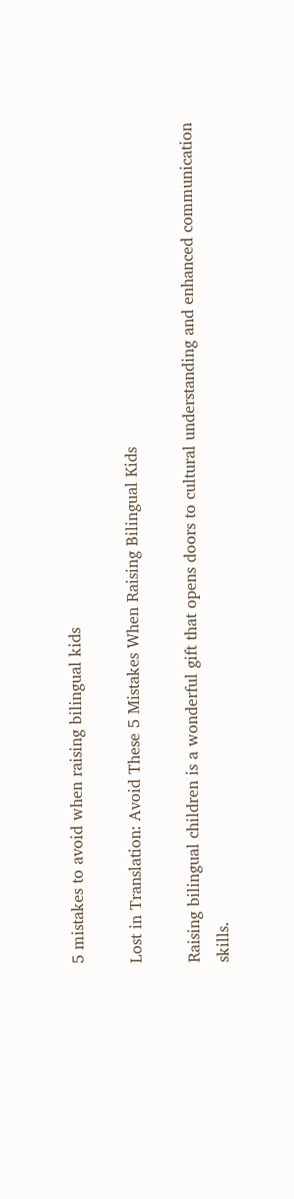5 mistakes to avoid when raising bilingual kids

Lost in Translation: Avoid These 5 Mistakes When Raising Bilingual Kids

Raising bilingual children is a wonderful gift that opens doors to cultural understanding and enhanced communication skills.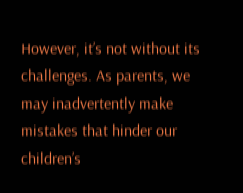However, it’s not without its challenges. As parents, we may inadvertently make mistakes that hinder our children’s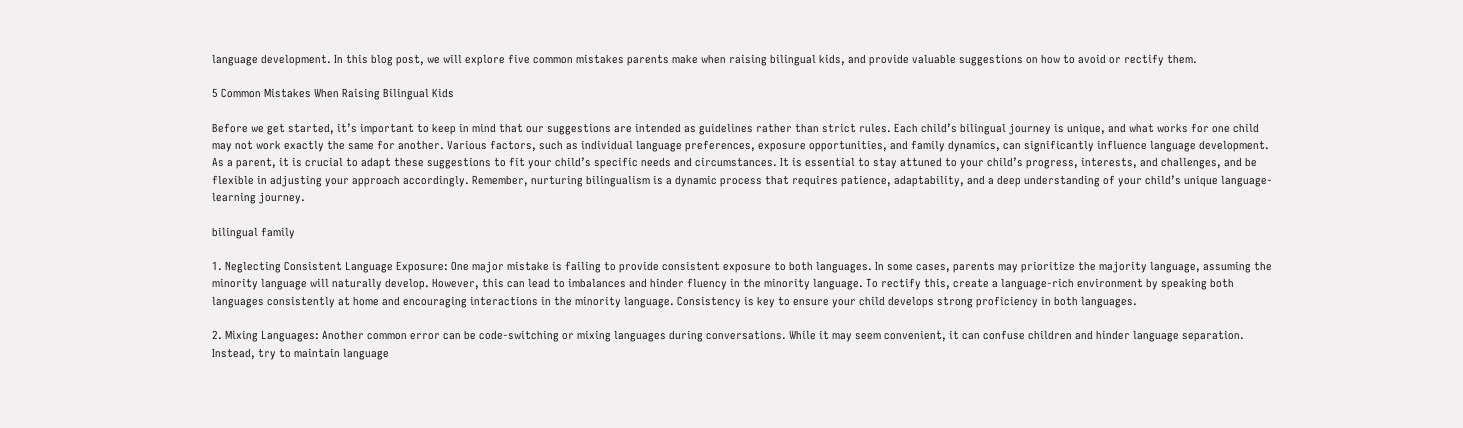language development. In this blog post, we will explore five common mistakes parents make when raising bilingual kids, and provide valuable suggestions on how to avoid or rectify them.

5 Common Mistakes When Raising Bilingual Kids

Before we get started, it’s important to keep in mind that our suggestions are intended as guidelines rather than strict rules. Each child’s bilingual journey is unique, and what works for one child may not work exactly the same for another. Various factors, such as individual language preferences, exposure opportunities, and family dynamics, can significantly influence language development. As a parent, it is crucial to adapt these suggestions to fit your child’s specific needs and circumstances. It is essential to stay attuned to your child’s progress, interests, and challenges, and be flexible in adjusting your approach accordingly. Remember, nurturing bilingualism is a dynamic process that requires patience, adaptability, and a deep understanding of your child’s unique language-learning journey.

bilingual family

1. Neglecting Consistent Language Exposure: One major mistake is failing to provide consistent exposure to both languages. In some cases, parents may prioritize the majority language, assuming the minority language will naturally develop. However, this can lead to imbalances and hinder fluency in the minority language. To rectify this, create a language-rich environment by speaking both languages consistently at home and encouraging interactions in the minority language. Consistency is key to ensure your child develops strong proficiency in both languages.

2. Mixing Languages: Another common error can be code-switching or mixing languages during conversations. While it may seem convenient, it can confuse children and hinder language separation. Instead, try to maintain language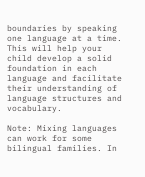boundaries by speaking one language at a time. This will help your child develop a solid foundation in each language and facilitate their understanding of language structures and vocabulary.

Note: Mixing languages can work for some bilingual families. In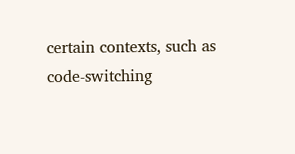certain contexts, such as code-switching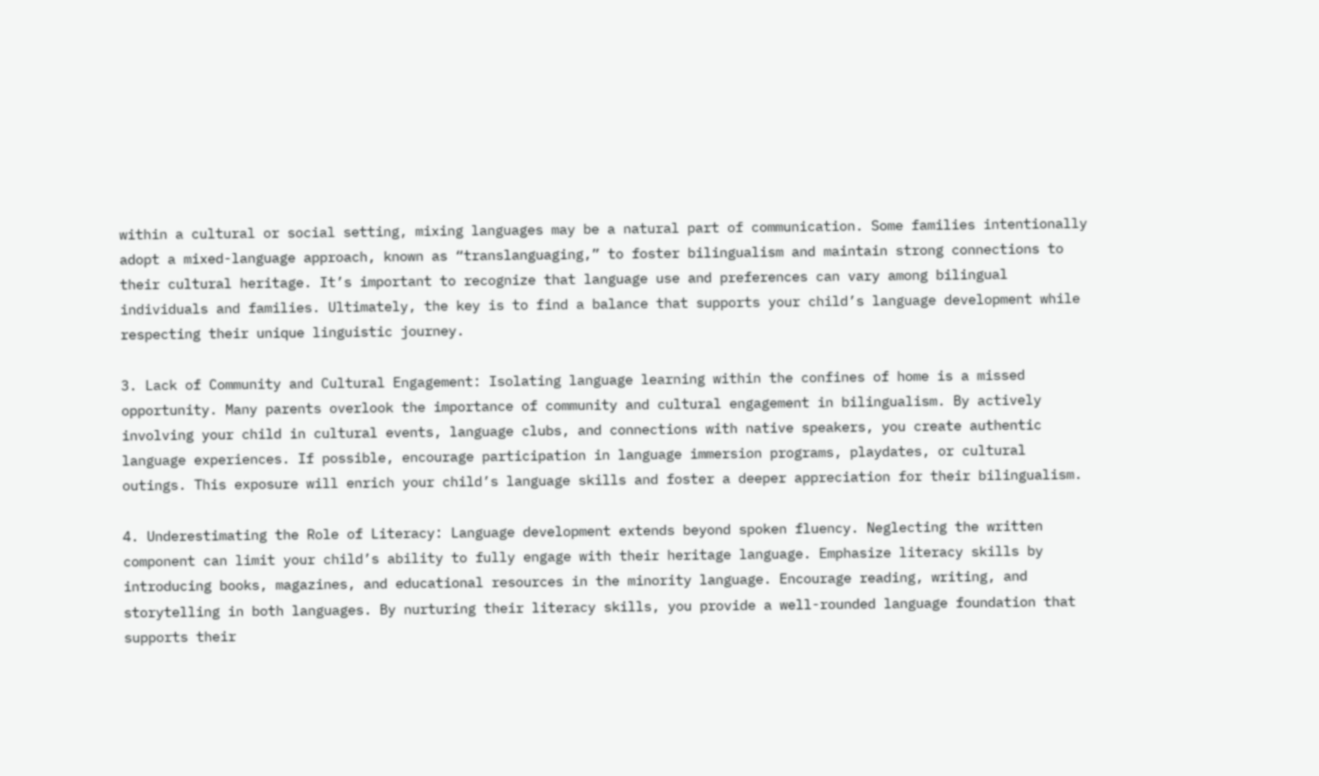within a cultural or social setting, mixing languages may be a natural part of communication. Some families intentionally adopt a mixed-language approach, known as “translanguaging,” to foster bilingualism and maintain strong connections to their cultural heritage. It’s important to recognize that language use and preferences can vary among bilingual individuals and families. Ultimately, the key is to find a balance that supports your child’s language development while respecting their unique linguistic journey.

3. Lack of Community and Cultural Engagement: Isolating language learning within the confines of home is a missed opportunity. Many parents overlook the importance of community and cultural engagement in bilingualism. By actively involving your child in cultural events, language clubs, and connections with native speakers, you create authentic language experiences. If possible, encourage participation in language immersion programs, playdates, or cultural outings. This exposure will enrich your child’s language skills and foster a deeper appreciation for their bilingualism.

4. Underestimating the Role of Literacy: Language development extends beyond spoken fluency. Neglecting the written component can limit your child’s ability to fully engage with their heritage language. Emphasize literacy skills by introducing books, magazines, and educational resources in the minority language. Encourage reading, writing, and storytelling in both languages. By nurturing their literacy skills, you provide a well-rounded language foundation that supports their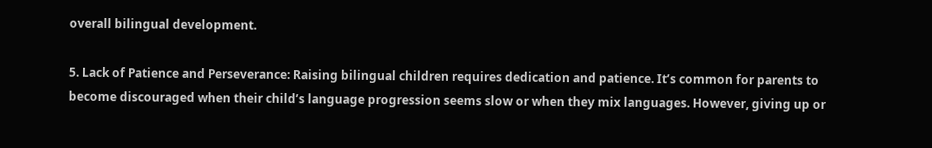overall bilingual development.

5. Lack of Patience and Perseverance: Raising bilingual children requires dedication and patience. It’s common for parents to become discouraged when their child’s language progression seems slow or when they mix languages. However, giving up or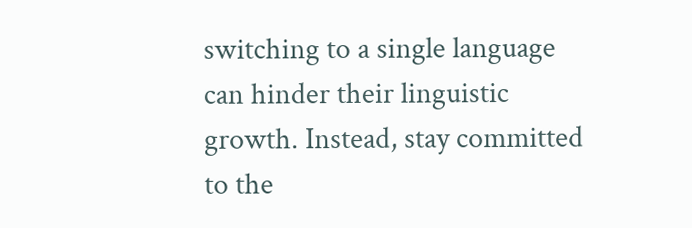switching to a single language can hinder their linguistic growth. Instead, stay committed to the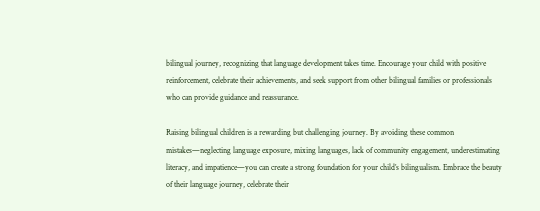bilingual journey, recognizing that language development takes time. Encourage your child with positive reinforcement, celebrate their achievements, and seek support from other bilingual families or professionals who can provide guidance and reassurance.

Raising bilingual children is a rewarding but challenging journey. By avoiding these common mistakes—neglecting language exposure, mixing languages, lack of community engagement, underestimating literacy, and impatience—you can create a strong foundation for your child’s bilingualism. Embrace the beauty of their language journey, celebrate their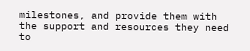milestones, and provide them with the support and resources they need to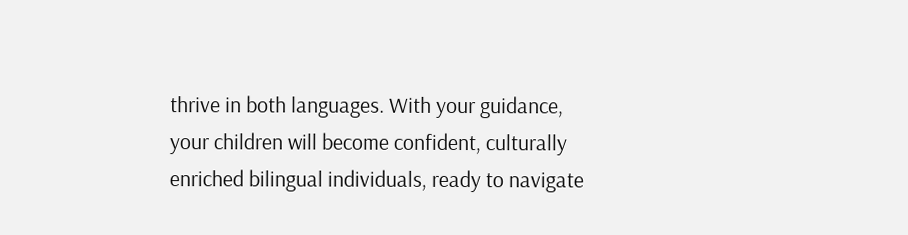thrive in both languages. With your guidance, your children will become confident, culturally enriched bilingual individuals, ready to navigate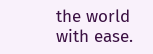the world with ease.